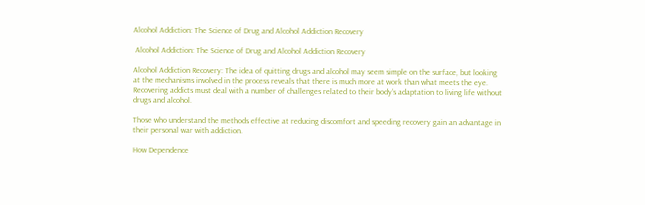Alcohol Addiction: The Science of Drug and Alcohol Addiction Recovery

 Alcohol Addiction: The Science of Drug and Alcohol Addiction Recovery

Alcohol Addiction Recovery: The idea of quitting drugs and alcohol may seem simple on the surface, but looking at the mechanisms involved in the process reveals that there is much more at work than what meets the eye. Recovering addicts must deal with a number of challenges related to their body’s adaptation to living life without drugs and alcohol.

Those who understand the methods effective at reducing discomfort and speeding recovery gain an advantage in their personal war with addiction.

How Dependence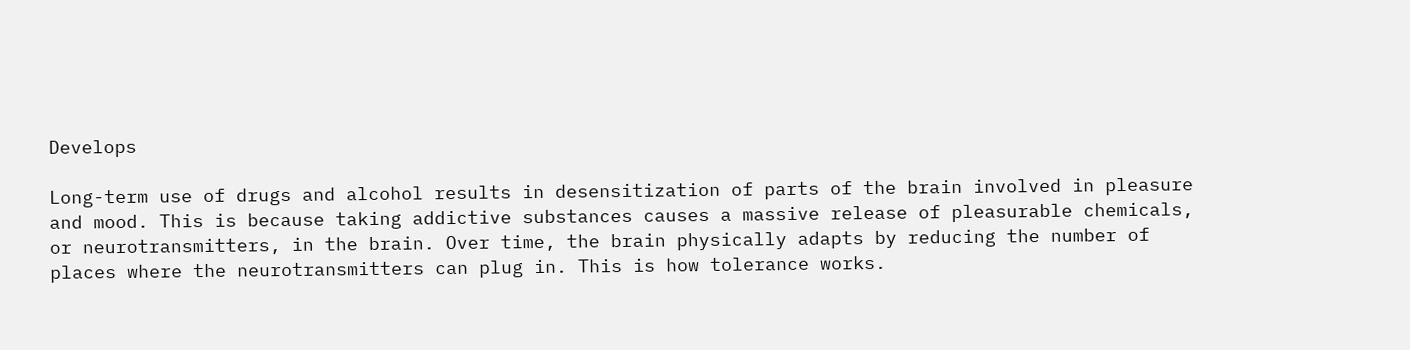Develops

Long-term use of drugs and alcohol results in desensitization of parts of the brain involved in pleasure and mood. This is because taking addictive substances causes a massive release of pleasurable chemicals, or neurotransmitters, in the brain. Over time, the brain physically adapts by reducing the number of places where the neurotransmitters can plug in. This is how tolerance works.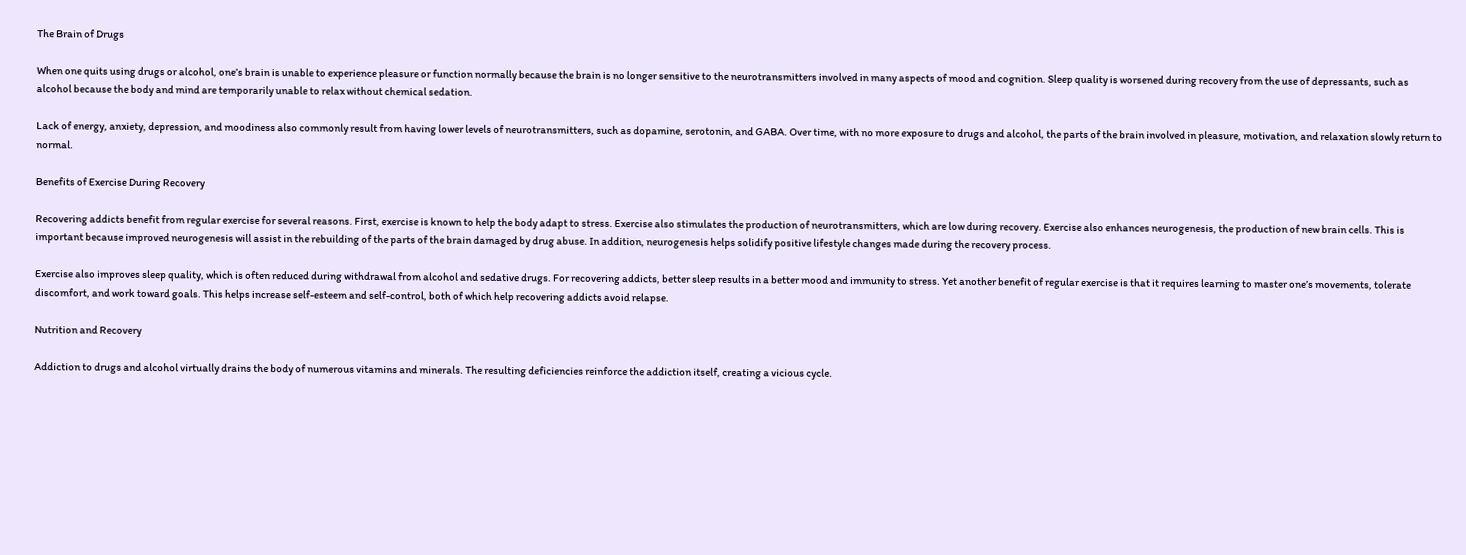The Brain of Drugs

When one quits using drugs or alcohol, one’s brain is unable to experience pleasure or function normally because the brain is no longer sensitive to the neurotransmitters involved in many aspects of mood and cognition. Sleep quality is worsened during recovery from the use of depressants, such as alcohol because the body and mind are temporarily unable to relax without chemical sedation.

Lack of energy, anxiety, depression, and moodiness also commonly result from having lower levels of neurotransmitters, such as dopamine, serotonin, and GABA. Over time, with no more exposure to drugs and alcohol, the parts of the brain involved in pleasure, motivation, and relaxation slowly return to normal.

Benefits of Exercise During Recovery

Recovering addicts benefit from regular exercise for several reasons. First, exercise is known to help the body adapt to stress. Exercise also stimulates the production of neurotransmitters, which are low during recovery. Exercise also enhances neurogenesis, the production of new brain cells. This is important because improved neurogenesis will assist in the rebuilding of the parts of the brain damaged by drug abuse. In addition, neurogenesis helps solidify positive lifestyle changes made during the recovery process.

Exercise also improves sleep quality, which is often reduced during withdrawal from alcohol and sedative drugs. For recovering addicts, better sleep results in a better mood and immunity to stress. Yet another benefit of regular exercise is that it requires learning to master one’s movements, tolerate discomfort, and work toward goals. This helps increase self-esteem and self-control, both of which help recovering addicts avoid relapse.

Nutrition and Recovery

Addiction to drugs and alcohol virtually drains the body of numerous vitamins and minerals. The resulting deficiencies reinforce the addiction itself, creating a vicious cycle.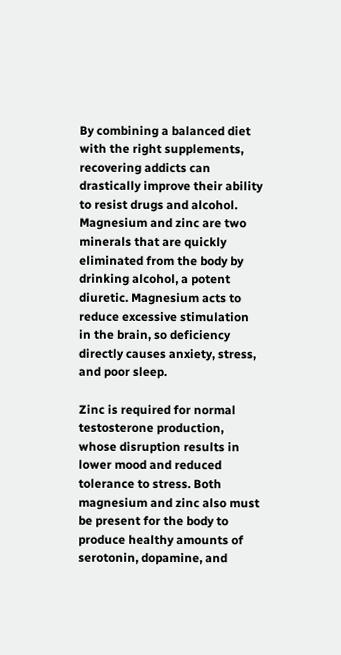By combining a balanced diet with the right supplements, recovering addicts can drastically improve their ability to resist drugs and alcohol. Magnesium and zinc are two minerals that are quickly eliminated from the body by drinking alcohol, a potent diuretic. Magnesium acts to reduce excessive stimulation in the brain, so deficiency directly causes anxiety, stress, and poor sleep.

Zinc is required for normal testosterone production, whose disruption results in lower mood and reduced tolerance to stress. Both magnesium and zinc also must be present for the body to produce healthy amounts of serotonin, dopamine, and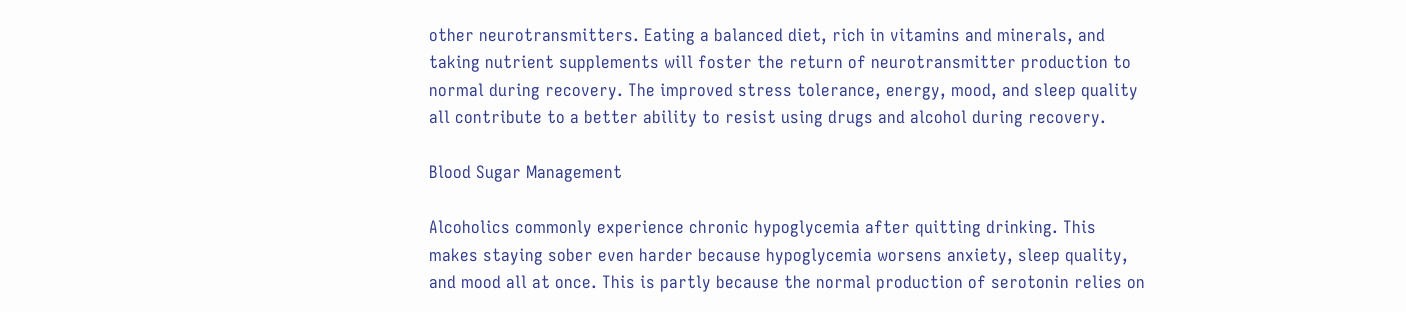other neurotransmitters. Eating a balanced diet, rich in vitamins and minerals, and taking nutrient supplements will foster the return of neurotransmitter production to normal during recovery. The improved stress tolerance, energy, mood, and sleep quality all contribute to a better ability to resist using drugs and alcohol during recovery.

Blood Sugar Management

Alcoholics commonly experience chronic hypoglycemia after quitting drinking. This makes staying sober even harder because hypoglycemia worsens anxiety, sleep quality, and mood all at once. This is partly because the normal production of serotonin relies on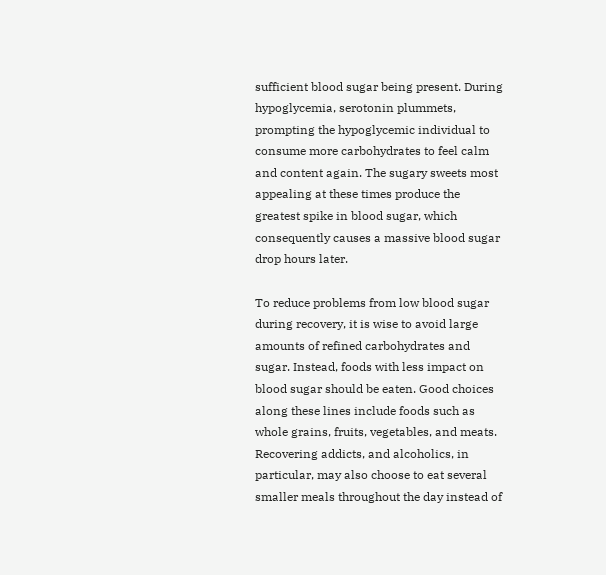sufficient blood sugar being present. During hypoglycemia, serotonin plummets, prompting the hypoglycemic individual to consume more carbohydrates to feel calm and content again. The sugary sweets most appealing at these times produce the greatest spike in blood sugar, which consequently causes a massive blood sugar drop hours later.

To reduce problems from low blood sugar during recovery, it is wise to avoid large amounts of refined carbohydrates and sugar. Instead, foods with less impact on blood sugar should be eaten. Good choices along these lines include foods such as whole grains, fruits, vegetables, and meats. Recovering addicts, and alcoholics, in particular, may also choose to eat several smaller meals throughout the day instead of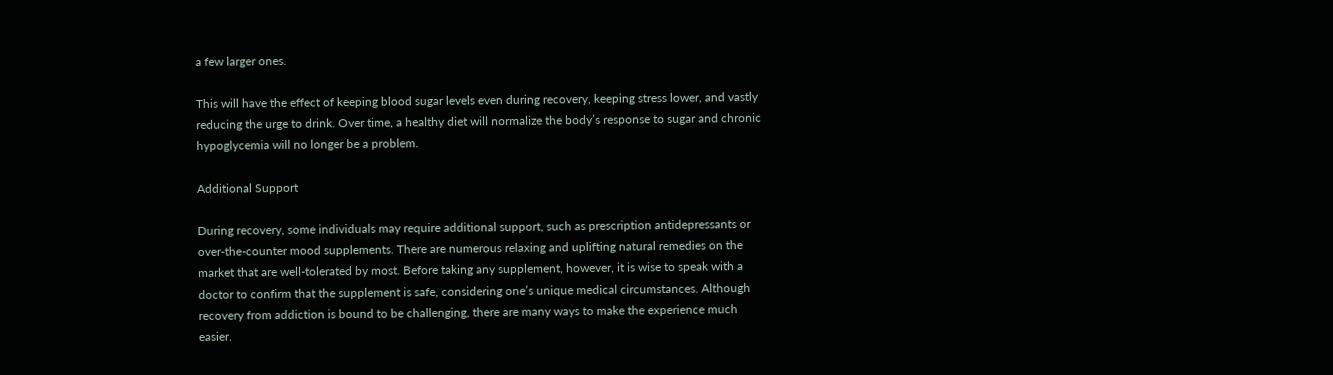a few larger ones.

This will have the effect of keeping blood sugar levels even during recovery, keeping stress lower, and vastly reducing the urge to drink. Over time, a healthy diet will normalize the body’s response to sugar and chronic hypoglycemia will no longer be a problem.

Additional Support

During recovery, some individuals may require additional support, such as prescription antidepressants or over-the-counter mood supplements. There are numerous relaxing and uplifting natural remedies on the market that are well-tolerated by most. Before taking any supplement, however, it is wise to speak with a doctor to confirm that the supplement is safe, considering one’s unique medical circumstances. Although recovery from addiction is bound to be challenging, there are many ways to make the experience much easier.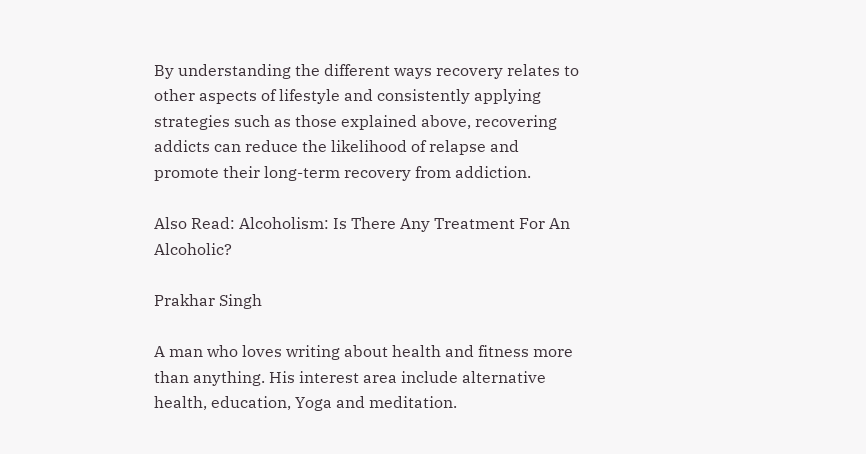By understanding the different ways recovery relates to other aspects of lifestyle and consistently applying strategies such as those explained above, recovering addicts can reduce the likelihood of relapse and promote their long-term recovery from addiction.

Also Read: Alcoholism: Is There Any Treatment For An Alcoholic?

Prakhar Singh

A man who loves writing about health and fitness more than anything. His interest area include alternative health, education, Yoga and meditation.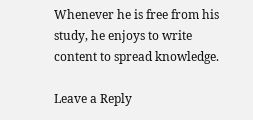Whenever he is free from his study, he enjoys to write content to spread knowledge.

Leave a Reply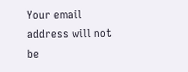Your email address will not be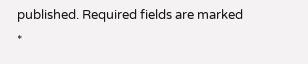published. Required fields are marked *